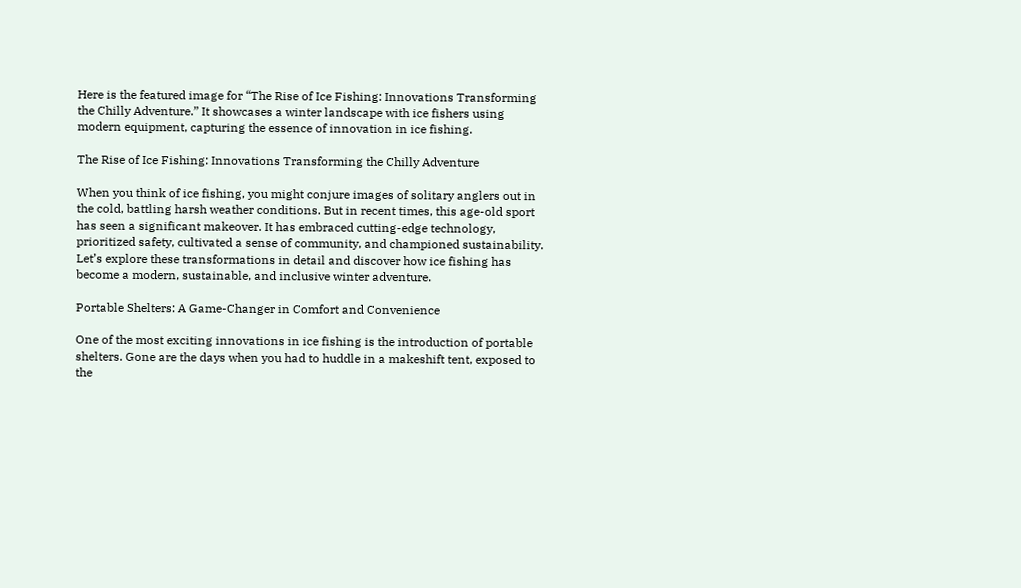Here is the featured image for “The Rise of Ice Fishing: Innovations Transforming the Chilly Adventure.” It showcases a winter landscape with ice fishers using modern equipment, capturing the essence of innovation in ice fishing.

The Rise of Ice Fishing: Innovations Transforming the Chilly Adventure

When you think of ice fishing, you might conjure images of solitary anglers out in the cold, battling harsh weather conditions. But in recent times, this age-old sport has seen a significant makeover. It has embraced cutting-edge technology, prioritized safety, cultivated a sense of community, and championed sustainability. Let’s explore these transformations in detail and discover how ice fishing has become a modern, sustainable, and inclusive winter adventure.

Portable Shelters: A Game-Changer in Comfort and Convenience

One of the most exciting innovations in ice fishing is the introduction of portable shelters. Gone are the days when you had to huddle in a makeshift tent, exposed to the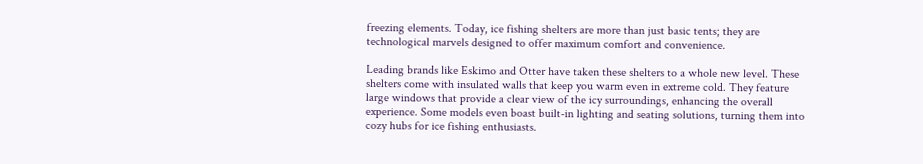freezing elements. Today, ice fishing shelters are more than just basic tents; they are technological marvels designed to offer maximum comfort and convenience.

Leading brands like Eskimo and Otter have taken these shelters to a whole new level. These shelters come with insulated walls that keep you warm even in extreme cold. They feature large windows that provide a clear view of the icy surroundings, enhancing the overall experience. Some models even boast built-in lighting and seating solutions, turning them into cozy hubs for ice fishing enthusiasts.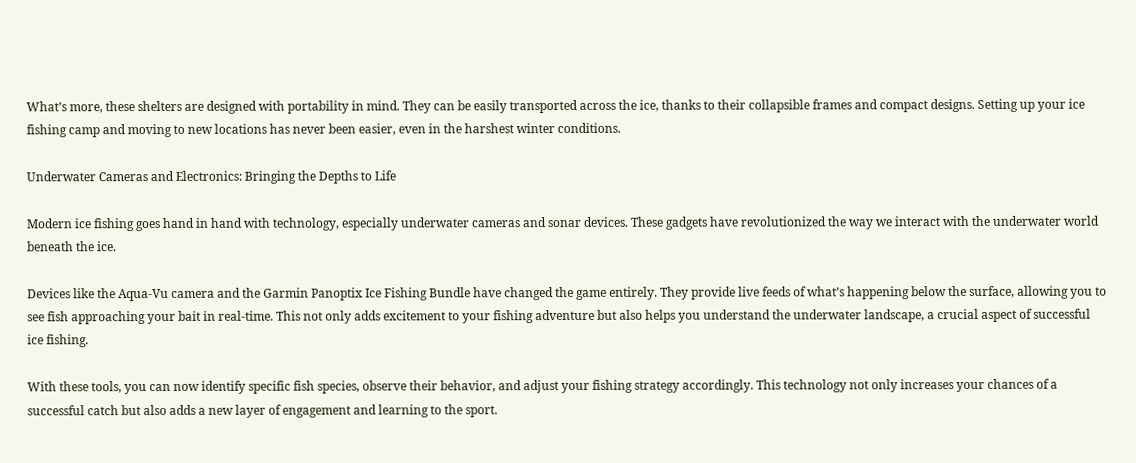What’s more, these shelters are designed with portability in mind. They can be easily transported across the ice, thanks to their collapsible frames and compact designs. Setting up your ice fishing camp and moving to new locations has never been easier, even in the harshest winter conditions.

Underwater Cameras and Electronics: Bringing the Depths to Life

Modern ice fishing goes hand in hand with technology, especially underwater cameras and sonar devices. These gadgets have revolutionized the way we interact with the underwater world beneath the ice.

Devices like the Aqua-Vu camera and the Garmin Panoptix Ice Fishing Bundle have changed the game entirely. They provide live feeds of what’s happening below the surface, allowing you to see fish approaching your bait in real-time. This not only adds excitement to your fishing adventure but also helps you understand the underwater landscape, a crucial aspect of successful ice fishing.

With these tools, you can now identify specific fish species, observe their behavior, and adjust your fishing strategy accordingly. This technology not only increases your chances of a successful catch but also adds a new layer of engagement and learning to the sport.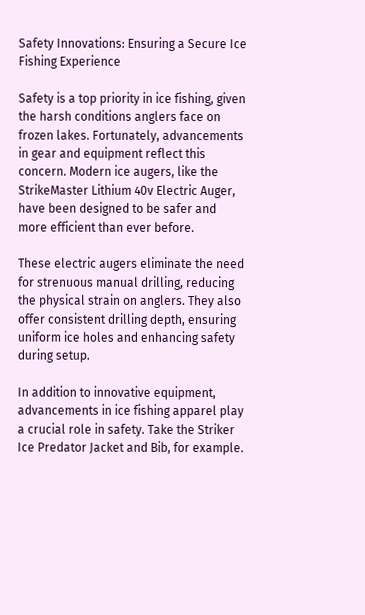Safety Innovations: Ensuring a Secure Ice Fishing Experience

Safety is a top priority in ice fishing, given the harsh conditions anglers face on frozen lakes. Fortunately, advancements in gear and equipment reflect this concern. Modern ice augers, like the StrikeMaster Lithium 40v Electric Auger, have been designed to be safer and more efficient than ever before.

These electric augers eliminate the need for strenuous manual drilling, reducing the physical strain on anglers. They also offer consistent drilling depth, ensuring uniform ice holes and enhancing safety during setup.

In addition to innovative equipment, advancements in ice fishing apparel play a crucial role in safety. Take the Striker Ice Predator Jacket and Bib, for example.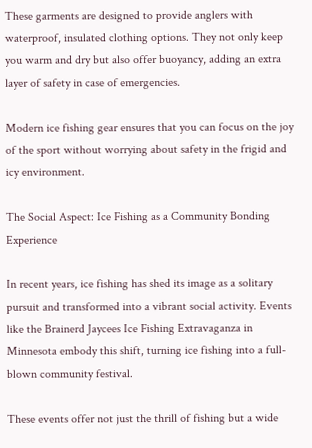These garments are designed to provide anglers with waterproof, insulated clothing options. They not only keep you warm and dry but also offer buoyancy, adding an extra layer of safety in case of emergencies.

Modern ice fishing gear ensures that you can focus on the joy of the sport without worrying about safety in the frigid and icy environment.

The Social Aspect: Ice Fishing as a Community Bonding Experience

In recent years, ice fishing has shed its image as a solitary pursuit and transformed into a vibrant social activity. Events like the Brainerd Jaycees Ice Fishing Extravaganza in Minnesota embody this shift, turning ice fishing into a full-blown community festival.

These events offer not just the thrill of fishing but a wide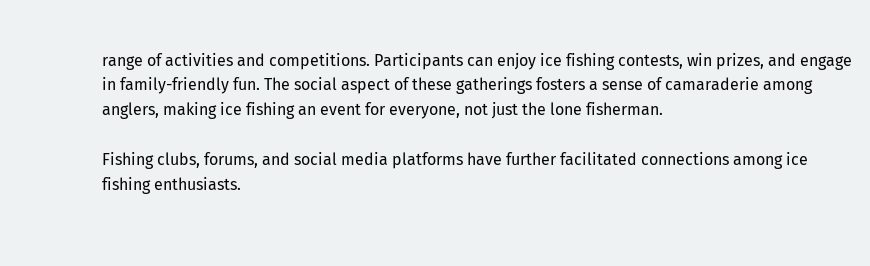range of activities and competitions. Participants can enjoy ice fishing contests, win prizes, and engage in family-friendly fun. The social aspect of these gatherings fosters a sense of camaraderie among anglers, making ice fishing an event for everyone, not just the lone fisherman.

Fishing clubs, forums, and social media platforms have further facilitated connections among ice fishing enthusiasts.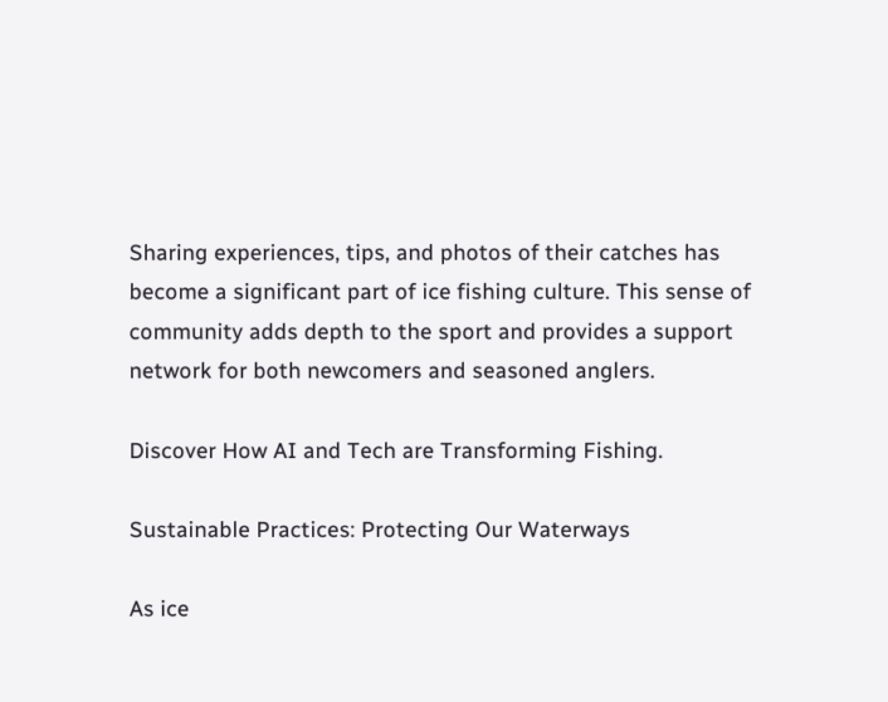Sharing experiences, tips, and photos of their catches has become a significant part of ice fishing culture. This sense of community adds depth to the sport and provides a support network for both newcomers and seasoned anglers.

Discover How AI and Tech are Transforming Fishing.

Sustainable Practices: Protecting Our Waterways

As ice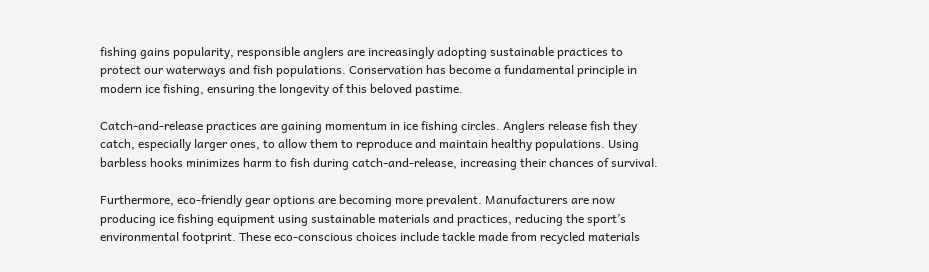fishing gains popularity, responsible anglers are increasingly adopting sustainable practices to protect our waterways and fish populations. Conservation has become a fundamental principle in modern ice fishing, ensuring the longevity of this beloved pastime.

Catch-and-release practices are gaining momentum in ice fishing circles. Anglers release fish they catch, especially larger ones, to allow them to reproduce and maintain healthy populations. Using barbless hooks minimizes harm to fish during catch-and-release, increasing their chances of survival.

Furthermore, eco-friendly gear options are becoming more prevalent. Manufacturers are now producing ice fishing equipment using sustainable materials and practices, reducing the sport’s environmental footprint. These eco-conscious choices include tackle made from recycled materials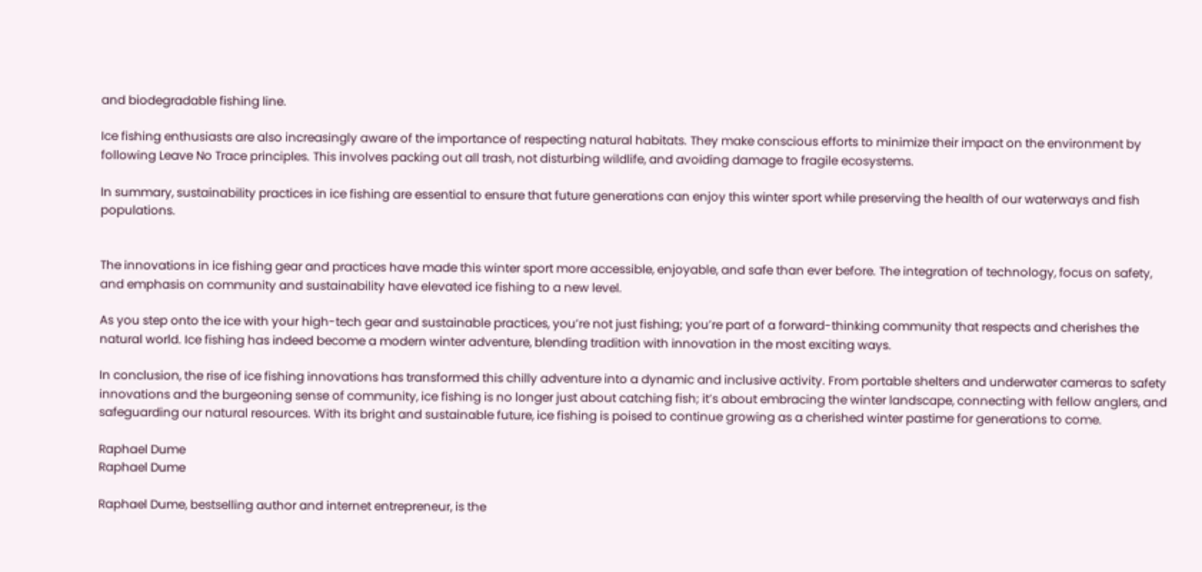and biodegradable fishing line.

Ice fishing enthusiasts are also increasingly aware of the importance of respecting natural habitats. They make conscious efforts to minimize their impact on the environment by following Leave No Trace principles. This involves packing out all trash, not disturbing wildlife, and avoiding damage to fragile ecosystems.

In summary, sustainability practices in ice fishing are essential to ensure that future generations can enjoy this winter sport while preserving the health of our waterways and fish populations.


The innovations in ice fishing gear and practices have made this winter sport more accessible, enjoyable, and safe than ever before. The integration of technology, focus on safety, and emphasis on community and sustainability have elevated ice fishing to a new level.

As you step onto the ice with your high-tech gear and sustainable practices, you’re not just fishing; you’re part of a forward-thinking community that respects and cherishes the natural world. Ice fishing has indeed become a modern winter adventure, blending tradition with innovation in the most exciting ways.

In conclusion, the rise of ice fishing innovations has transformed this chilly adventure into a dynamic and inclusive activity. From portable shelters and underwater cameras to safety innovations and the burgeoning sense of community, ice fishing is no longer just about catching fish; it’s about embracing the winter landscape, connecting with fellow anglers, and safeguarding our natural resources. With its bright and sustainable future, ice fishing is poised to continue growing as a cherished winter pastime for generations to come.

Raphael Dume
Raphael Dume

Raphael Dume, bestselling author and internet entrepreneur, is the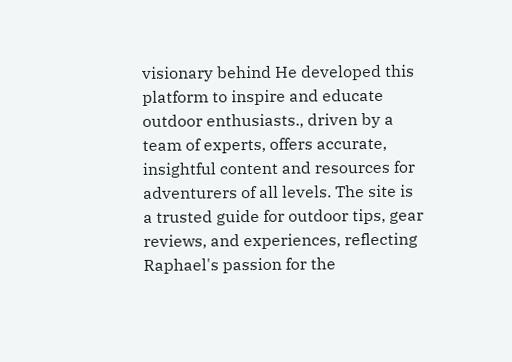visionary behind He developed this platform to inspire and educate outdoor enthusiasts., driven by a team of experts, offers accurate, insightful content and resources for adventurers of all levels. The site is a trusted guide for outdoor tips, gear reviews, and experiences, reflecting Raphael's passion for the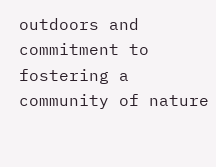outdoors and commitment to fostering a community of nature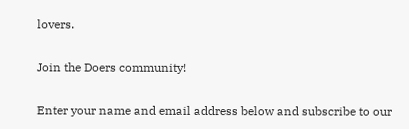lovers.

Join the Doers community!

Enter your name and email address below and subscribe to our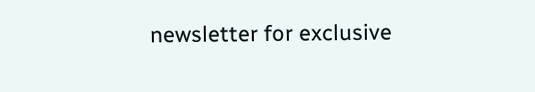newsletter for exclusive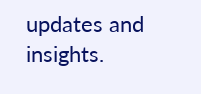updates and insights.